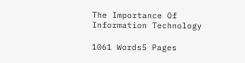The Importance Of Information Technology

1061 Words5 Pages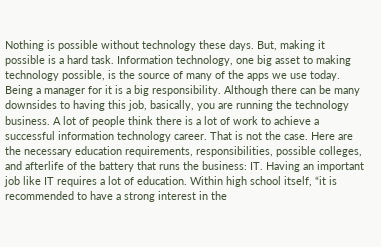Nothing is possible without technology these days. But, making it possible is a hard task. Information technology, one big asset to making technology possible, is the source of many of the apps we use today. Being a manager for it is a big responsibility. Although there can be many downsides to having this job, basically, you are running the technology business. A lot of people think there is a lot of work to achieve a successful information technology career. That is not the case. Here are the necessary education requirements, responsibilities, possible colleges, and afterlife of the battery that runs the business: IT. Having an important job like IT requires a lot of education. Within high school itself, “it is recommended to have a strong interest in the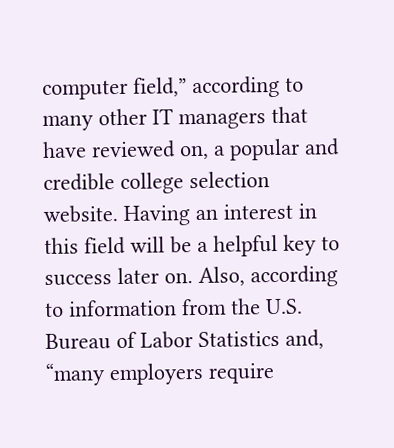computer field,” according to many other IT managers that have reviewed on, a popular and credible college selection website. Having an interest in this field will be a helpful key to success later on. Also, according to information from the U.S. Bureau of Labor Statistics and, “many employers require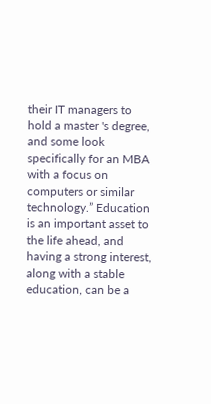their IT managers to hold a master 's degree, and some look specifically for an MBA with a focus on computers or similar technology.” Education is an important asset to the life ahead, and having a strong interest, along with a stable education, can be a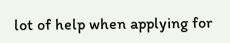lot of help when applying for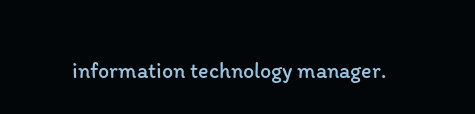information technology manager.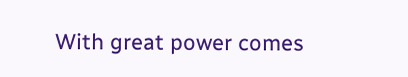With great power comes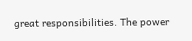great responsibilities. The power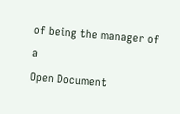of being the manager of a
Open Document